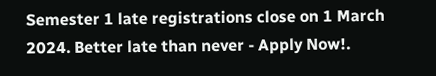Semester 1 late registrations close on 1 March 2024. Better late than never - Apply Now!.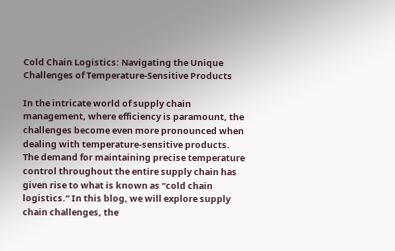Cold Chain Logistics: Navigating the Unique Challenges of Temperature-Sensitive Products

In the intricate world of supply chain management, where efficiency is paramount, the challenges become even more pronounced when dealing with temperature-sensitive products. The demand for maintaining precise temperature control throughout the entire supply chain has given rise to what is known as “cold chain logistics.” In this blog, we will explore supply chain challenges, the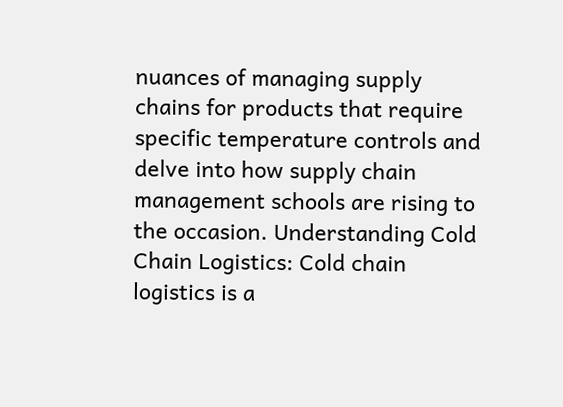nuances of managing supply chains for products that require specific temperature controls and delve into how supply chain management schools are rising to the occasion. Understanding Cold Chain Logistics: Cold chain logistics is a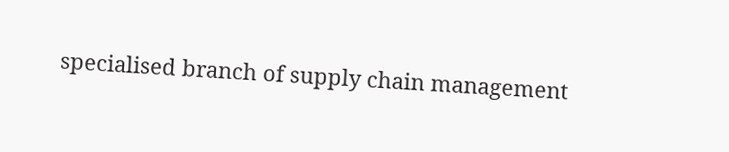specialised branch of supply chain management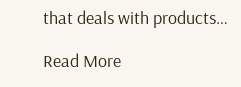that deals with products…

Read More